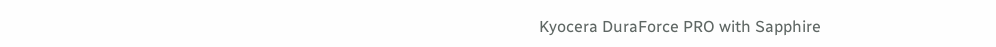Kyocera DuraForce PRO with Sapphire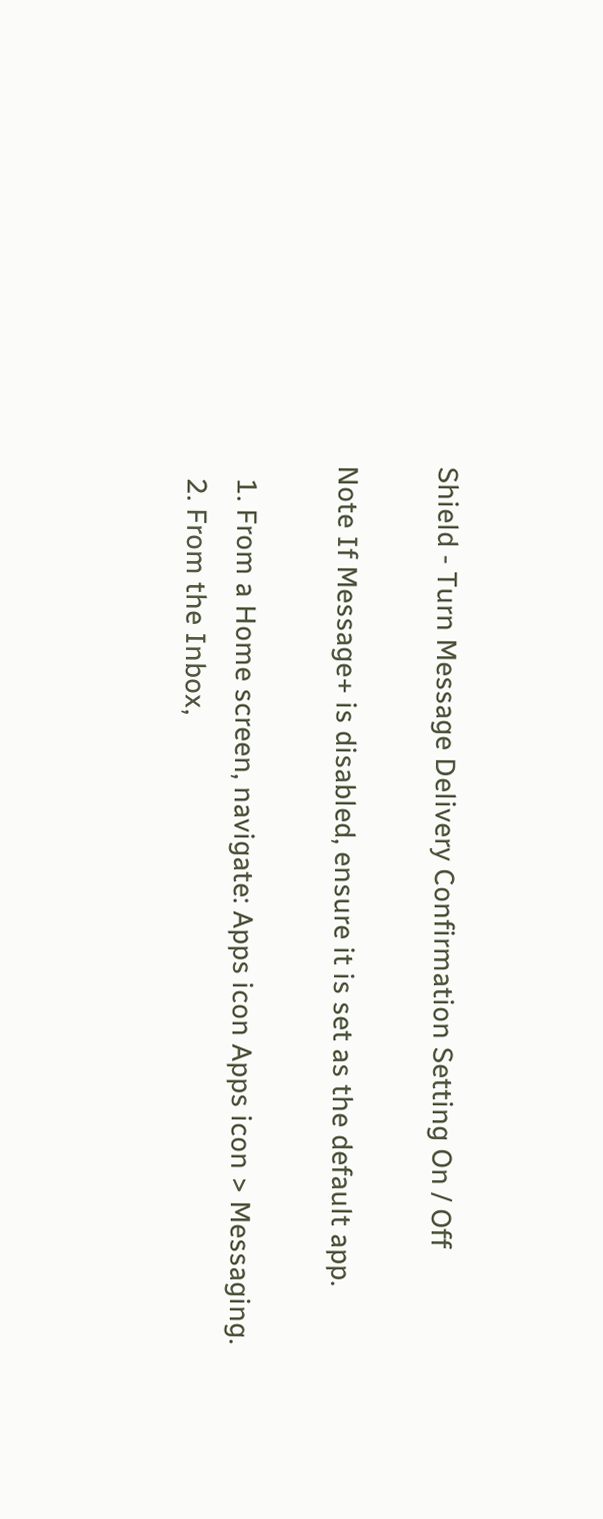Shield - Turn Message Delivery Confirmation Setting On / Off

Note If Message+ is disabled, ensure it is set as the default app.

  1. From a Home screen, navigate: Apps icon Apps icon > Messaging.
  2. From the Inbox,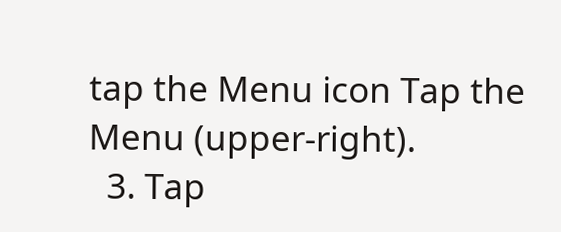tap the Menu icon Tap the Menu (upper-right).
  3. Tap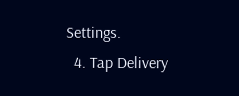Settings.
  4. Tap Delivery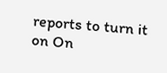reports to turn it on On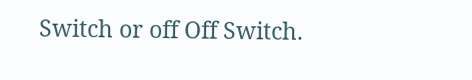Switch or off Off Switch.